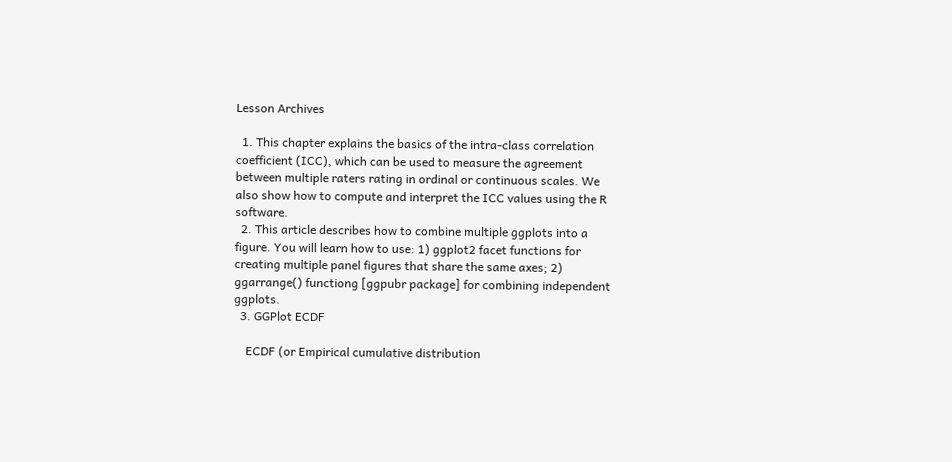Lesson Archives

  1. This chapter explains the basics of the intra-class correlation coefficient (ICC), which can be used to measure the agreement between multiple raters rating in ordinal or continuous scales. We also show how to compute and interpret the ICC values using the R software.
  2. This article describes how to combine multiple ggplots into a figure. You will learn how to use: 1) ggplot2 facet functions for creating multiple panel figures that share the same axes; 2) ggarrange() functiong [ggpubr package] for combining independent ggplots.
  3. GGPlot ECDF

    ECDF (or Empirical cumulative distribution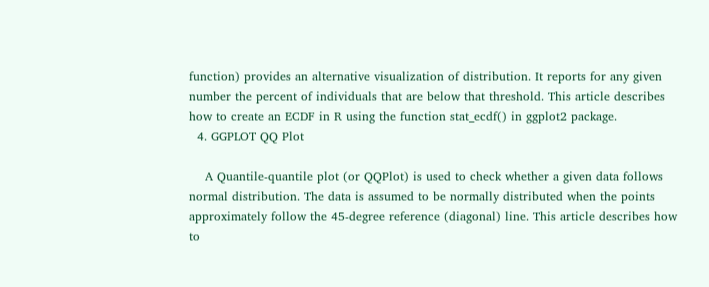function) provides an alternative visualization of distribution. It reports for any given number the percent of individuals that are below that threshold. This article describes how to create an ECDF in R using the function stat_ecdf() in ggplot2 package.
  4. GGPLOT QQ Plot

    A Quantile-quantile plot (or QQPlot) is used to check whether a given data follows normal distribution. The data is assumed to be normally distributed when the points approximately follow the 45-degree reference (diagonal) line. This article describes how to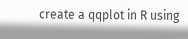create a qqplot in R using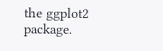the ggplot2 package.